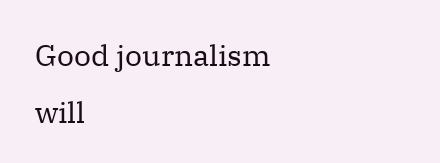Good journalism will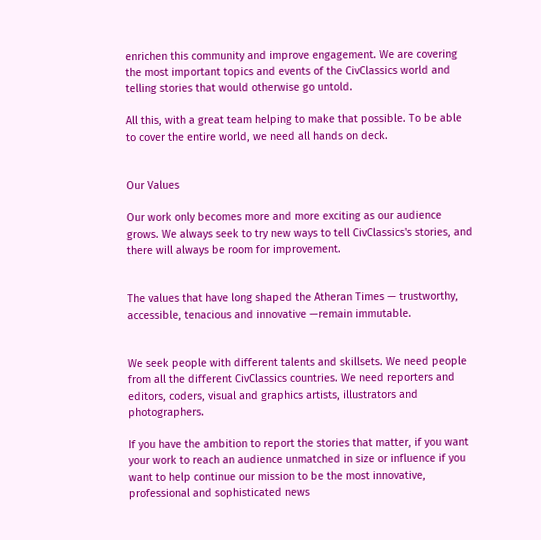enrichen this community and improve engagement. We are covering the most important topics and events of the CivClassics world and telling stories that would otherwise go untold.

All this, with a great team helping to make that possible. To be able to cover the entire world, we need all hands on deck.


Our Values

Our work only becomes more and more exciting as our audience grows. We always seek to try new ways to tell CivClassics's stories, and there will always be room for improvement.


The values that have long shaped the Atheran Times — trustworthy, accessible, tenacious and innovative —remain immutable.


We seek people with different talents and skillsets. We need people from all the different CivClassics countries. We need reporters and editors, coders, visual and graphics artists, illustrators and photographers.

If you have the ambition to report the stories that matter, if you want your work to reach an audience unmatched in size or influence if you want to help continue our mission to be the most innovative, professional and sophisticated news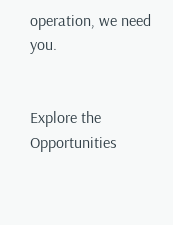operation, we need you.


Explore the Opportunities